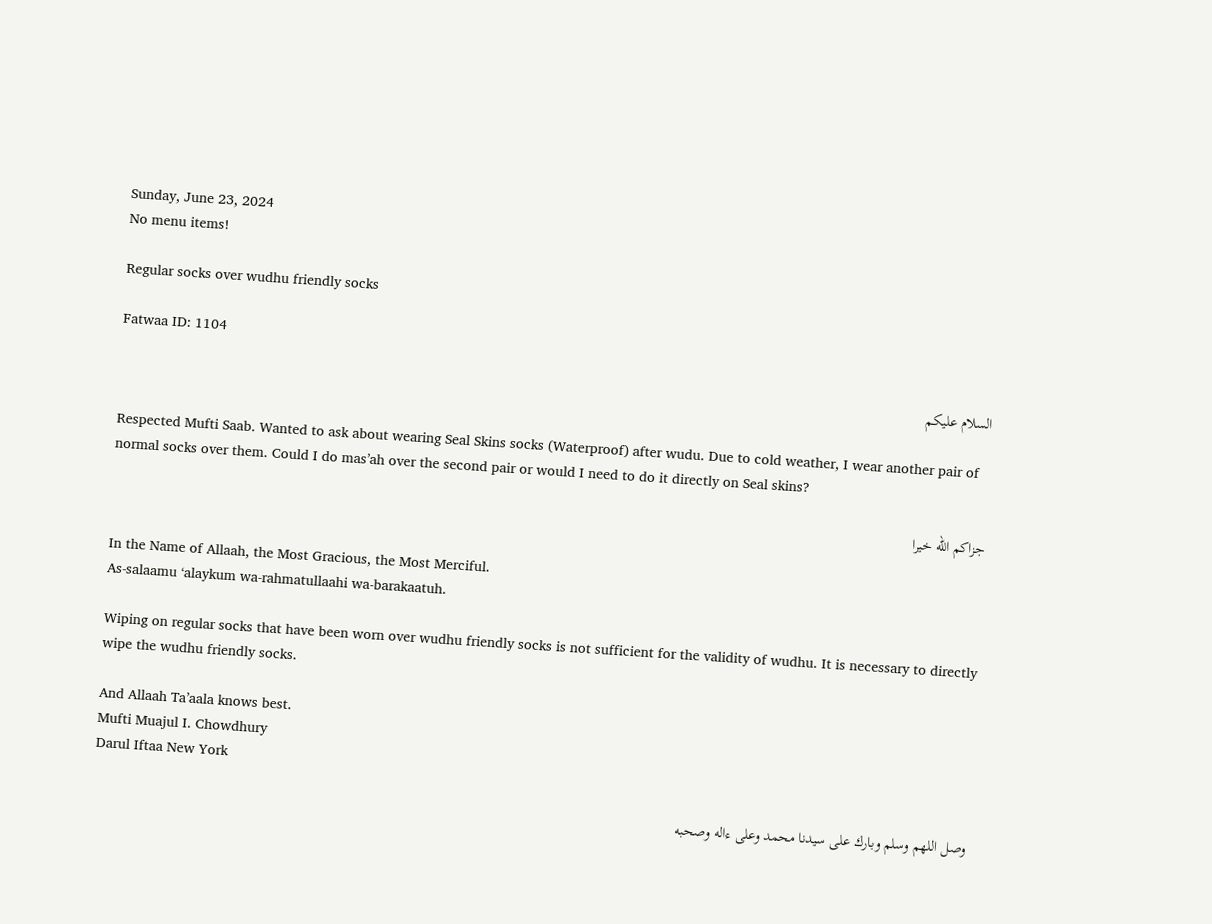Sunday, June 23, 2024
No menu items!

Regular socks over wudhu friendly socks

Fatwaa ID: 1104

السلام عليكم

Respected Mufti Saab. Wanted to ask about wearing Seal Skins socks (Waterproof) after wudu. Due to cold weather, I wear another pair of normal socks over them. Could I do mas’ah over the second pair or would I need to do it directly on Seal skins?

جزاكم الله خيرا

In the Name of Allaah, the Most Gracious, the Most Merciful.
As-salaamu ‘alaykum wa-rahmatullaahi wa-barakaatuh.

Wiping on regular socks that have been worn over wudhu friendly socks is not sufficient for the validity of wudhu. It is necessary to directly wipe the wudhu friendly socks.

And Allaah Ta’aala knows best.
Mufti Muajul I. Chowdhury
Darul Iftaa New York

وصل اللهم وسلم وبارك على سيدنا محمد وعلى ءاله وصحبه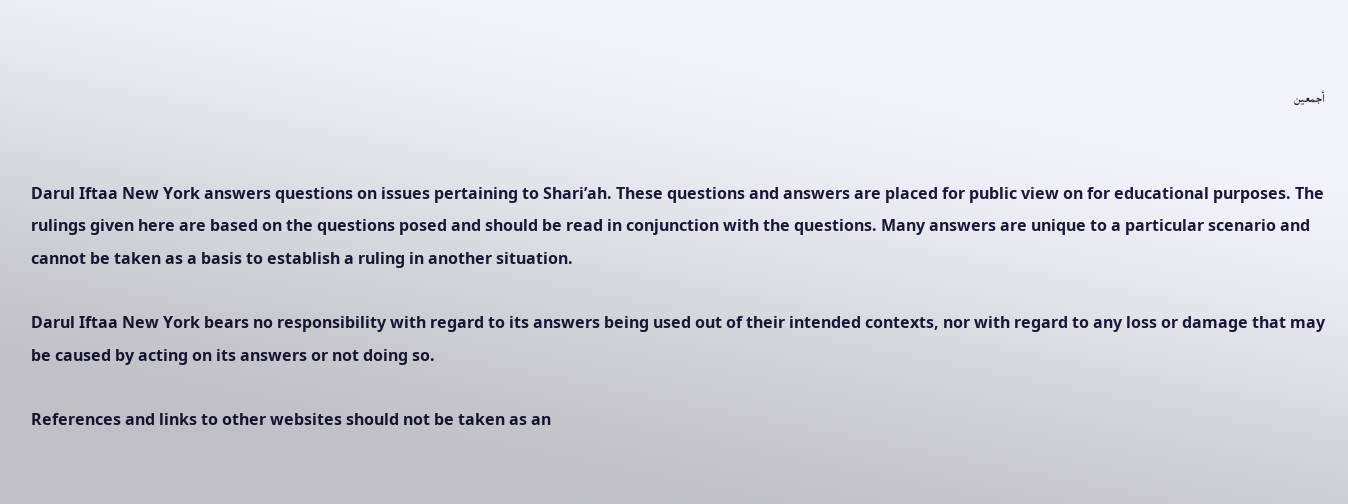أجمعين


Darul Iftaa New York answers questions on issues pertaining to Shari’ah. These questions and answers are placed for public view on for educational purposes. The rulings given here are based on the questions posed and should be read in conjunction with the questions. Many answers are unique to a particular scenario and cannot be taken as a basis to establish a ruling in another situation.

Darul Iftaa New York bears no responsibility with regard to its answers being used out of their intended contexts, nor with regard to any loss or damage that may be caused by acting on its answers or not doing so.

References and links to other websites should not be taken as an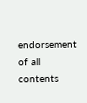endorsement of all contents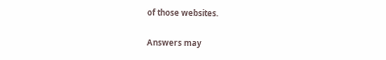of those websites.

Answers may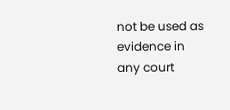not be used as evidence in any court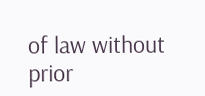of law without prior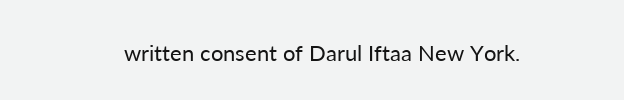written consent of Darul Iftaa New York.